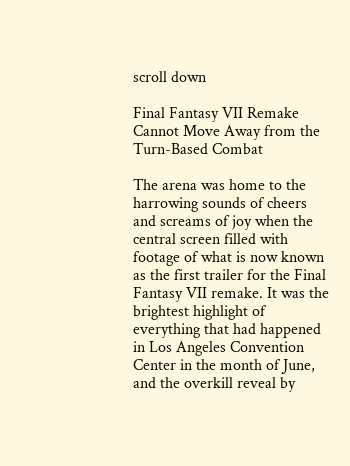scroll down

Final Fantasy VII Remake Cannot Move Away from the Turn-Based Combat

The arena was home to the harrowing sounds of cheers and screams of joy when the central screen filled with footage of what is now known as the first trailer for the Final Fantasy VII remake. It was the brightest highlight of everything that had happened in Los Angeles Convention Center in the month of June, and the overkill reveal by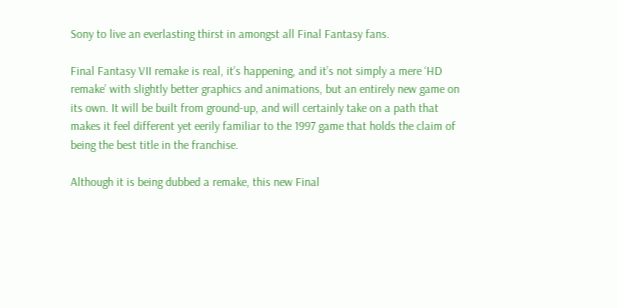Sony to live an everlasting thirst in amongst all Final Fantasy fans.

Final Fantasy VII remake is real, it’s happening, and it’s not simply a mere ‘HD remake’ with slightly better graphics and animations, but an entirely new game on its own. It will be built from ground-up, and will certainly take on a path that makes it feel different yet eerily familiar to the 1997 game that holds the claim of being the best title in the franchise.

Although it is being dubbed a remake, this new Final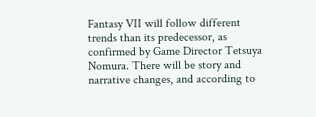Fantasy VII will follow different trends than its predecessor, as confirmed by Game Director Tetsuya Nomura. There will be story and narrative changes, and according to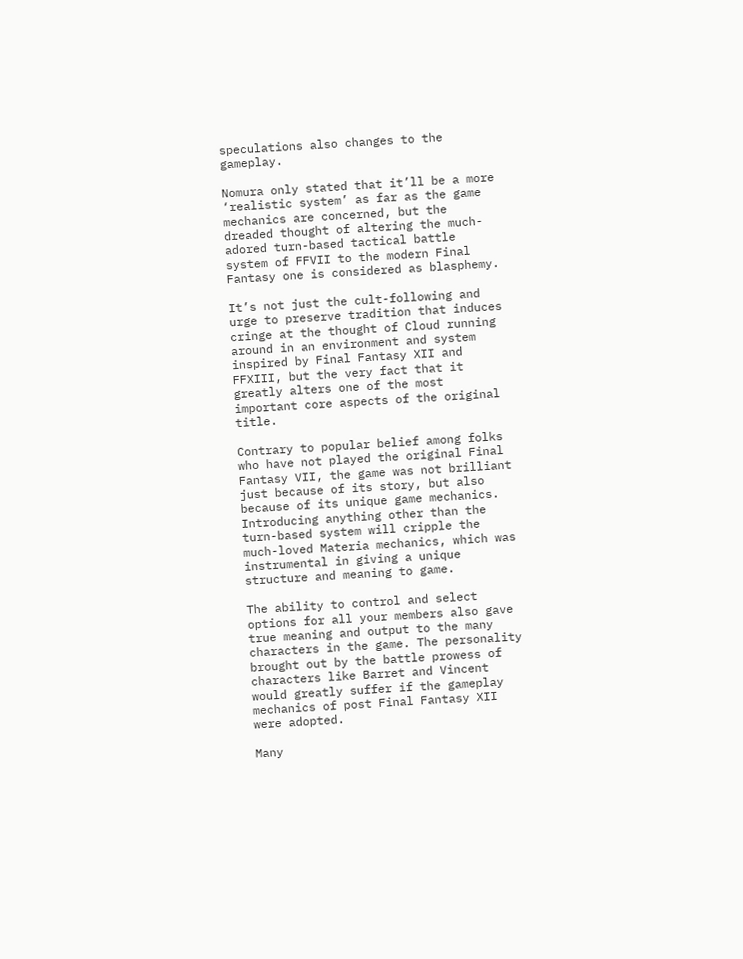speculations also changes to the gameplay.

Nomura only stated that it’ll be a more ‘realistic system’ as far as the game mechanics are concerned, but the dreaded thought of altering the much-adored turn-based tactical battle system of FFVII to the modern Final Fantasy one is considered as blasphemy.

It’s not just the cult-following and urge to preserve tradition that induces cringe at the thought of Cloud running around in an environment and system inspired by Final Fantasy XII and FFXIII, but the very fact that it greatly alters one of the most important core aspects of the original title.

Contrary to popular belief among folks who have not played the original Final Fantasy VII, the game was not brilliant just because of its story, but also because of its unique game mechanics. Introducing anything other than the turn-based system will cripple the much-loved Materia mechanics, which was instrumental in giving a unique structure and meaning to game.

The ability to control and select options for all your members also gave true meaning and output to the many characters in the game. The personality brought out by the battle prowess of characters like Barret and Vincent would greatly suffer if the gameplay mechanics of post Final Fantasy XII were adopted.

Many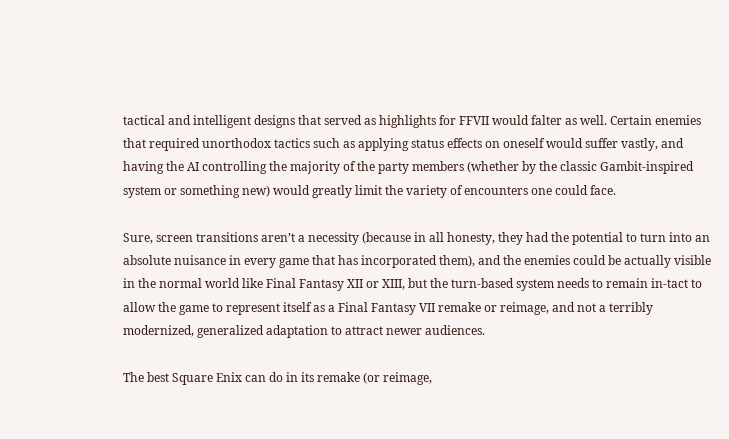tactical and intelligent designs that served as highlights for FFVII would falter as well. Certain enemies that required unorthodox tactics such as applying status effects on oneself would suffer vastly, and having the AI controlling the majority of the party members (whether by the classic Gambit-inspired system or something new) would greatly limit the variety of encounters one could face.

Sure, screen transitions aren’t a necessity (because in all honesty, they had the potential to turn into an absolute nuisance in every game that has incorporated them), and the enemies could be actually visible in the normal world like Final Fantasy XII or XIII, but the turn-based system needs to remain in-tact to allow the game to represent itself as a Final Fantasy VII remake or reimage, and not a terribly modernized, generalized adaptation to attract newer audiences.

The best Square Enix can do in its remake (or reimage,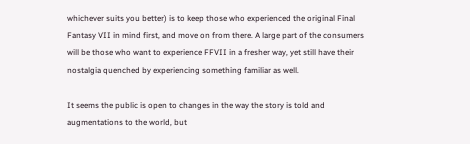whichever suits you better) is to keep those who experienced the original Final Fantasy VII in mind first, and move on from there. A large part of the consumers will be those who want to experience FFVII in a fresher way, yet still have their nostalgia quenched by experiencing something familiar as well.

It seems the public is open to changes in the way the story is told and augmentations to the world, but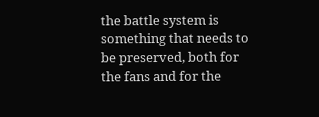the battle system is something that needs to be preserved, both for the fans and for the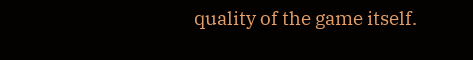quality of the game itself.